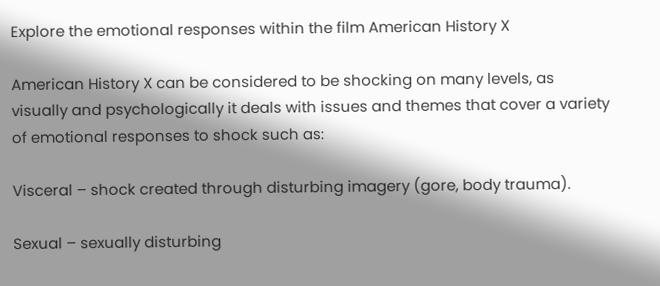Explore the emotional responses within the film American History X

American History X can be considered to be shocking on many levels, as visually and psychologically it deals with issues and themes that cover a variety of emotional responses to shock such as:

Visceral – shock created through disturbing imagery (gore, body trauma).

Sexual – sexually disturbing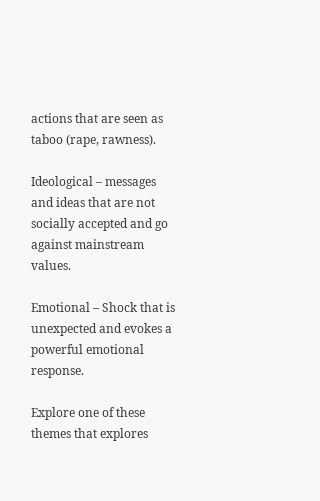actions that are seen as taboo (rape, rawness).

Ideological – messages and ideas that are not socially accepted and go against mainstream values.

Emotional – Shock that is unexpected and evokes a powerful emotional response.

Explore one of these themes that explores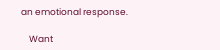an emotional response.

    Want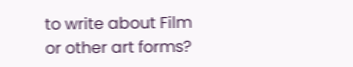to write about Film or other art forms?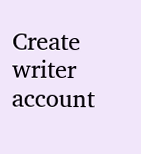Create writer account